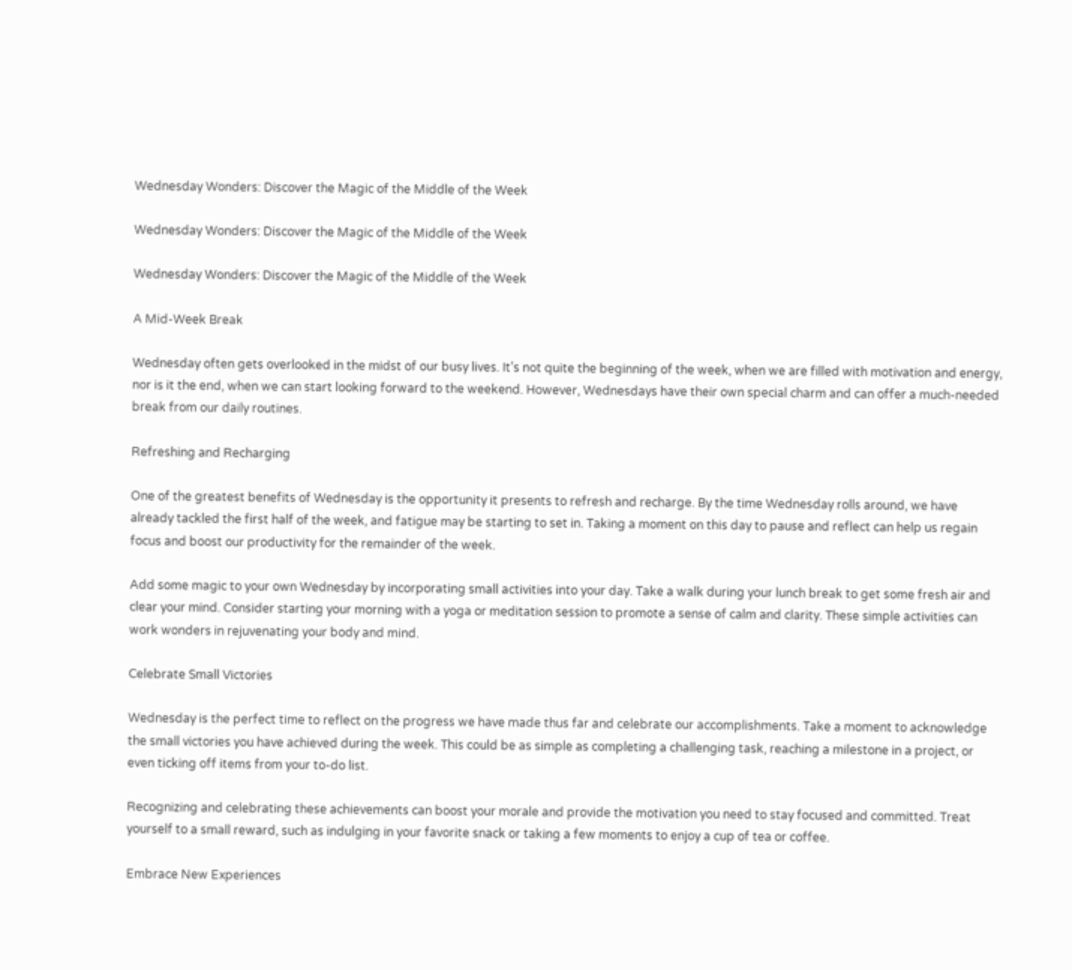Wednesday Wonders: Discover the Magic of the Middle of the Week

Wednesday Wonders: Discover the Magic of the Middle of the Week

Wednesday Wonders: Discover the Magic of the Middle of the Week

A Mid-Week Break

Wednesday often gets overlooked in the midst of our busy lives. It’s not quite the beginning of the week, when we are filled with motivation and energy, nor is it the end, when we can start looking forward to the weekend. However, Wednesdays have their own special charm and can offer a much-needed break from our daily routines.

Refreshing and Recharging

One of the greatest benefits of Wednesday is the opportunity it presents to refresh and recharge. By the time Wednesday rolls around, we have already tackled the first half of the week, and fatigue may be starting to set in. Taking a moment on this day to pause and reflect can help us regain focus and boost our productivity for the remainder of the week.

Add some magic to your own Wednesday by incorporating small activities into your day. Take a walk during your lunch break to get some fresh air and clear your mind. Consider starting your morning with a yoga or meditation session to promote a sense of calm and clarity. These simple activities can work wonders in rejuvenating your body and mind.

Celebrate Small Victories

Wednesday is the perfect time to reflect on the progress we have made thus far and celebrate our accomplishments. Take a moment to acknowledge the small victories you have achieved during the week. This could be as simple as completing a challenging task, reaching a milestone in a project, or even ticking off items from your to-do list.

Recognizing and celebrating these achievements can boost your morale and provide the motivation you need to stay focused and committed. Treat yourself to a small reward, such as indulging in your favorite snack or taking a few moments to enjoy a cup of tea or coffee.

Embrace New Experiences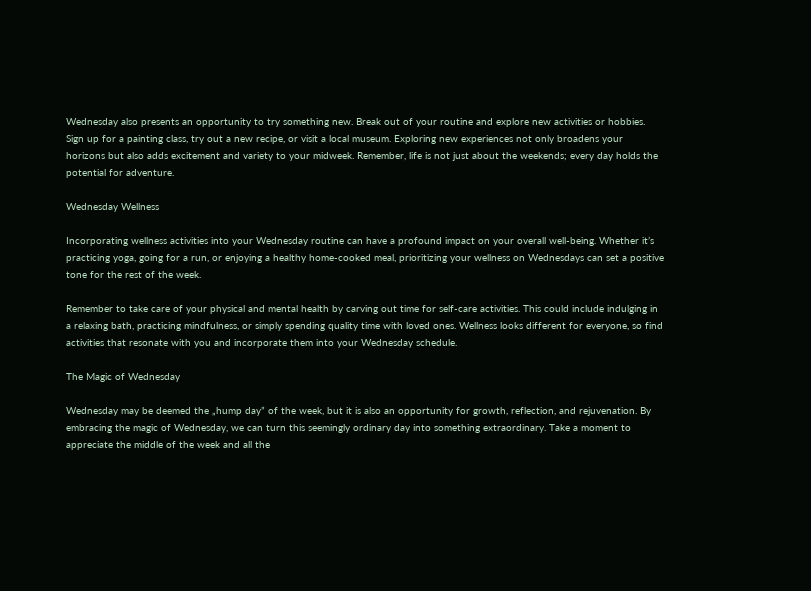Wednesday also presents an opportunity to try something new. Break out of your routine and explore new activities or hobbies. Sign up for a painting class, try out a new recipe, or visit a local museum. Exploring new experiences not only broadens your horizons but also adds excitement and variety to your midweek. Remember, life is not just about the weekends; every day holds the potential for adventure.

Wednesday Wellness

Incorporating wellness activities into your Wednesday routine can have a profound impact on your overall well-being. Whether it’s practicing yoga, going for a run, or enjoying a healthy home-cooked meal, prioritizing your wellness on Wednesdays can set a positive tone for the rest of the week.

Remember to take care of your physical and mental health by carving out time for self-care activities. This could include indulging in a relaxing bath, practicing mindfulness, or simply spending quality time with loved ones. Wellness looks different for everyone, so find activities that resonate with you and incorporate them into your Wednesday schedule.

The Magic of Wednesday

Wednesday may be deemed the „hump day” of the week, but it is also an opportunity for growth, reflection, and rejuvenation. By embracing the magic of Wednesday, we can turn this seemingly ordinary day into something extraordinary. Take a moment to appreciate the middle of the week and all the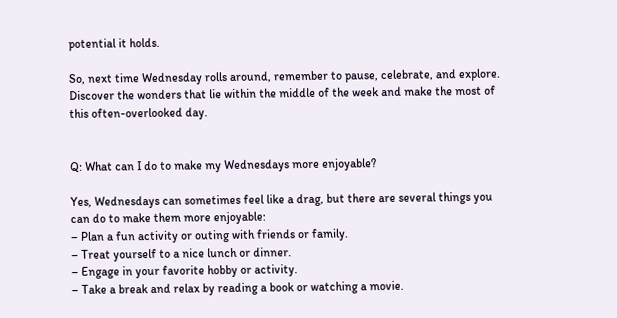potential it holds.

So, next time Wednesday rolls around, remember to pause, celebrate, and explore. Discover the wonders that lie within the middle of the week and make the most of this often-overlooked day.


Q: What can I do to make my Wednesdays more enjoyable?

Yes, Wednesdays can sometimes feel like a drag, but there are several things you can do to make them more enjoyable:
– Plan a fun activity or outing with friends or family.
– Treat yourself to a nice lunch or dinner.
– Engage in your favorite hobby or activity.
– Take a break and relax by reading a book or watching a movie.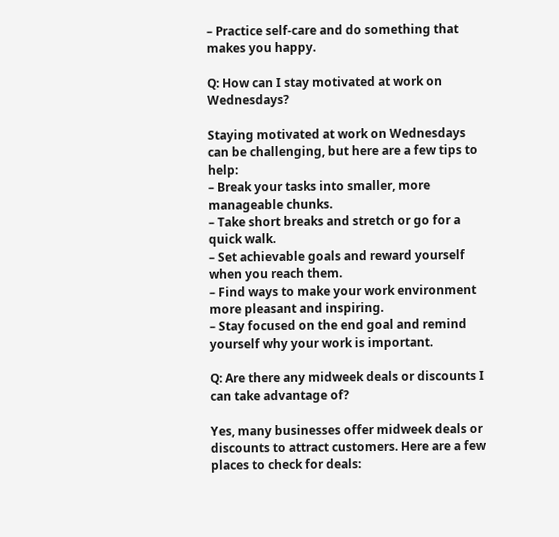– Practice self-care and do something that makes you happy.

Q: How can I stay motivated at work on Wednesdays?

Staying motivated at work on Wednesdays can be challenging, but here are a few tips to help:
– Break your tasks into smaller, more manageable chunks.
– Take short breaks and stretch or go for a quick walk.
– Set achievable goals and reward yourself when you reach them.
– Find ways to make your work environment more pleasant and inspiring.
– Stay focused on the end goal and remind yourself why your work is important.

Q: Are there any midweek deals or discounts I can take advantage of?

Yes, many businesses offer midweek deals or discounts to attract customers. Here are a few places to check for deals: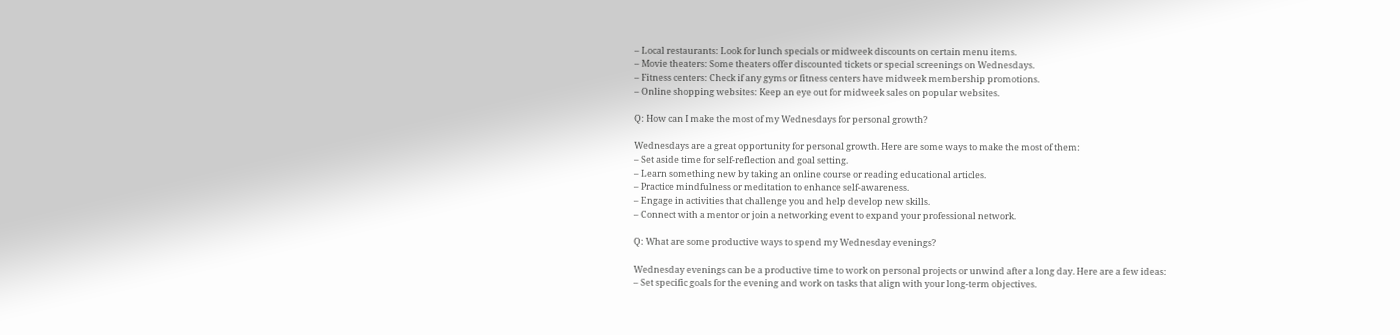– Local restaurants: Look for lunch specials or midweek discounts on certain menu items.
– Movie theaters: Some theaters offer discounted tickets or special screenings on Wednesdays.
– Fitness centers: Check if any gyms or fitness centers have midweek membership promotions.
– Online shopping websites: Keep an eye out for midweek sales on popular websites.

Q: How can I make the most of my Wednesdays for personal growth?

Wednesdays are a great opportunity for personal growth. Here are some ways to make the most of them:
– Set aside time for self-reflection and goal setting.
– Learn something new by taking an online course or reading educational articles.
– Practice mindfulness or meditation to enhance self-awareness.
– Engage in activities that challenge you and help develop new skills.
– Connect with a mentor or join a networking event to expand your professional network.

Q: What are some productive ways to spend my Wednesday evenings?

Wednesday evenings can be a productive time to work on personal projects or unwind after a long day. Here are a few ideas:
– Set specific goals for the evening and work on tasks that align with your long-term objectives.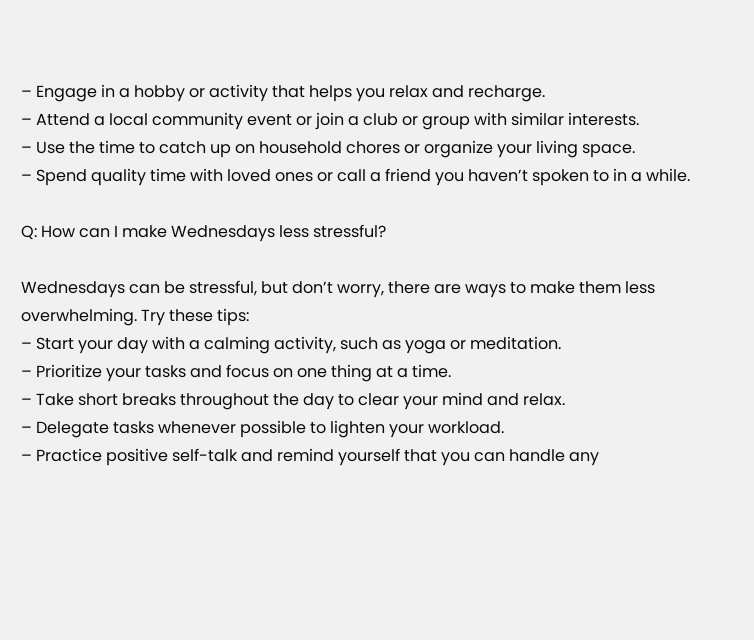– Engage in a hobby or activity that helps you relax and recharge.
– Attend a local community event or join a club or group with similar interests.
– Use the time to catch up on household chores or organize your living space.
– Spend quality time with loved ones or call a friend you haven’t spoken to in a while.

Q: How can I make Wednesdays less stressful?

Wednesdays can be stressful, but don’t worry, there are ways to make them less overwhelming. Try these tips:
– Start your day with a calming activity, such as yoga or meditation.
– Prioritize your tasks and focus on one thing at a time.
– Take short breaks throughout the day to clear your mind and relax.
– Delegate tasks whenever possible to lighten your workload.
– Practice positive self-talk and remind yourself that you can handle any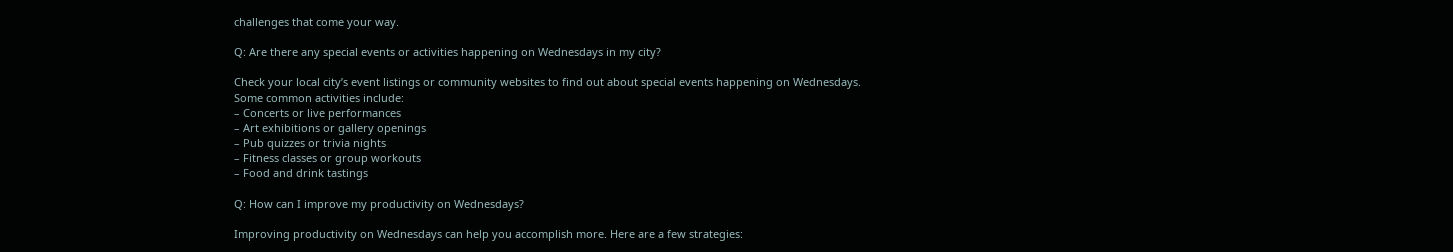challenges that come your way.

Q: Are there any special events or activities happening on Wednesdays in my city?

Check your local city’s event listings or community websites to find out about special events happening on Wednesdays. Some common activities include:
– Concerts or live performances
– Art exhibitions or gallery openings
– Pub quizzes or trivia nights
– Fitness classes or group workouts
– Food and drink tastings

Q: How can I improve my productivity on Wednesdays?

Improving productivity on Wednesdays can help you accomplish more. Here are a few strategies: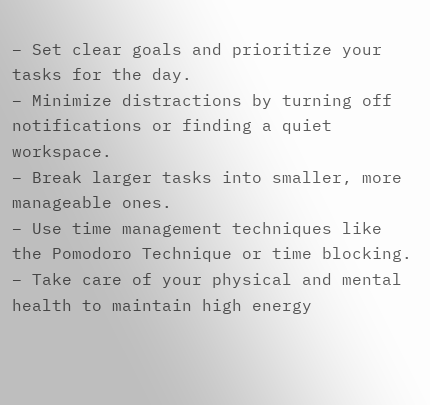– Set clear goals and prioritize your tasks for the day.
– Minimize distractions by turning off notifications or finding a quiet workspace.
– Break larger tasks into smaller, more manageable ones.
– Use time management techniques like the Pomodoro Technique or time blocking.
– Take care of your physical and mental health to maintain high energy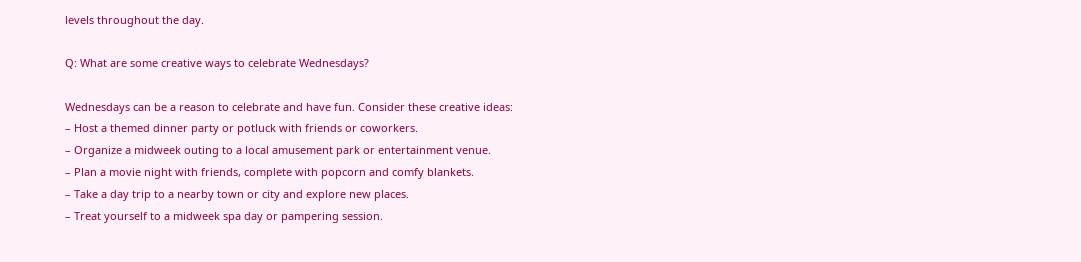levels throughout the day.

Q: What are some creative ways to celebrate Wednesdays?

Wednesdays can be a reason to celebrate and have fun. Consider these creative ideas:
– Host a themed dinner party or potluck with friends or coworkers.
– Organize a midweek outing to a local amusement park or entertainment venue.
– Plan a movie night with friends, complete with popcorn and comfy blankets.
– Take a day trip to a nearby town or city and explore new places.
– Treat yourself to a midweek spa day or pampering session.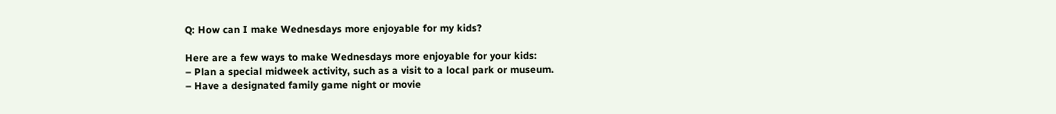Q: How can I make Wednesdays more enjoyable for my kids?

Here are a few ways to make Wednesdays more enjoyable for your kids:
– Plan a special midweek activity, such as a visit to a local park or museum.
– Have a designated family game night or movie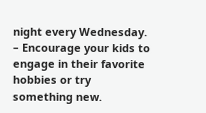night every Wednesday.
– Encourage your kids to engage in their favorite hobbies or try something new.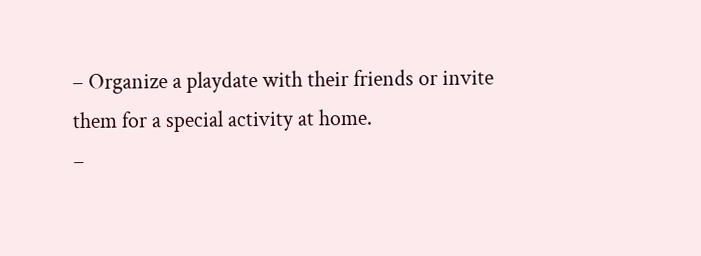– Organize a playdate with their friends or invite them for a special activity at home.
–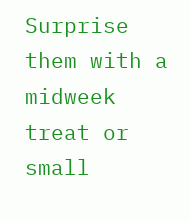Surprise them with a midweek treat or small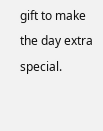gift to make the day extra special.